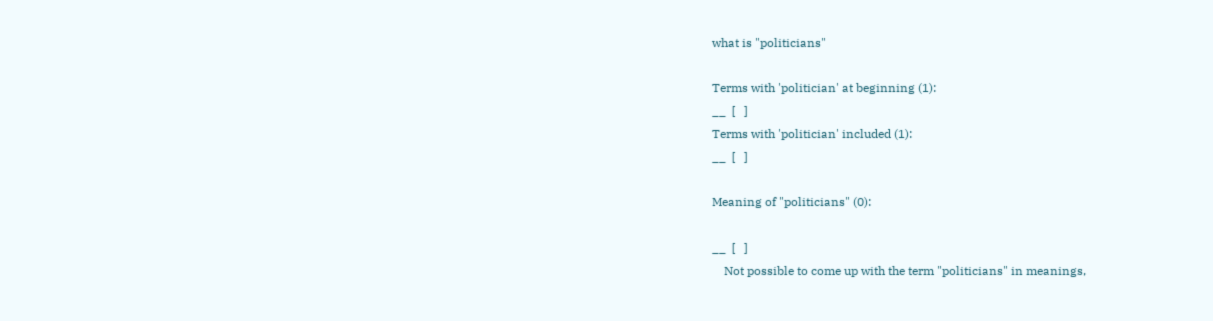what is "politicians"

Terms with 'politician' at beginning (1):
__  [   ]
Terms with 'politician' included (1):
__  [   ]

Meaning of "politicians" (0):

__  [   ]
    Not possible to come up with the term "politicians" in meanings,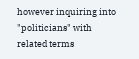however inquiring into "politicians" with related terms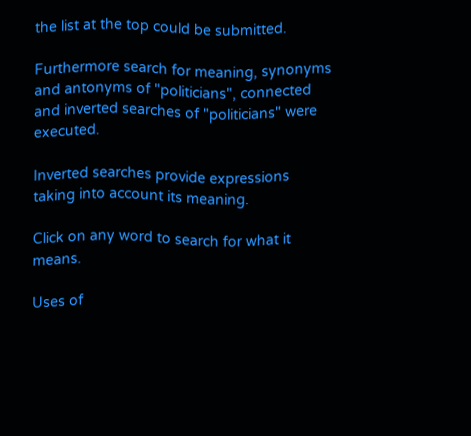the list at the top could be submitted.

Furthermore search for meaning, synonyms and antonyms of "politicians", connected and inverted searches of "politicians" were executed.

Inverted searches provide expressions taking into account its meaning.

Click on any word to search for what it means.

Uses of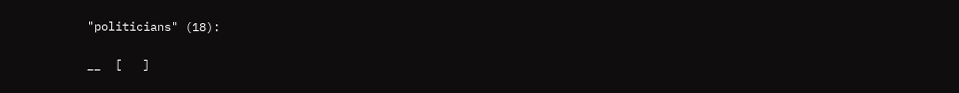"politicians" (18):

__  [   ]